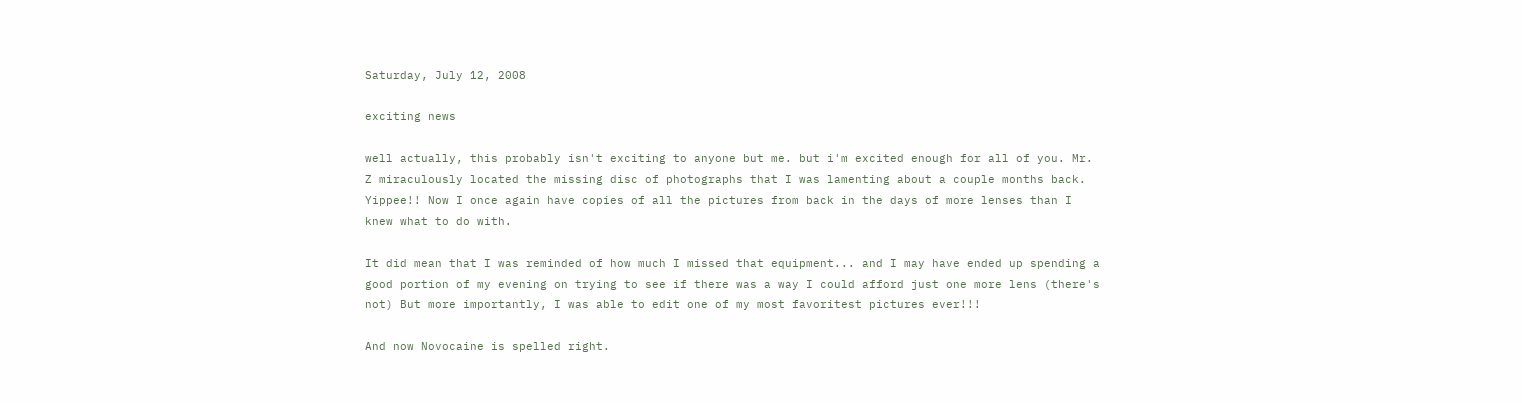Saturday, July 12, 2008

exciting news

well actually, this probably isn't exciting to anyone but me. but i'm excited enough for all of you. Mr. Z miraculously located the missing disc of photographs that I was lamenting about a couple months back. Yippee!! Now I once again have copies of all the pictures from back in the days of more lenses than I knew what to do with.

It did mean that I was reminded of how much I missed that equipment... and I may have ended up spending a good portion of my evening on trying to see if there was a way I could afford just one more lens (there's not) But more importantly, I was able to edit one of my most favoritest pictures ever!!!

And now Novocaine is spelled right.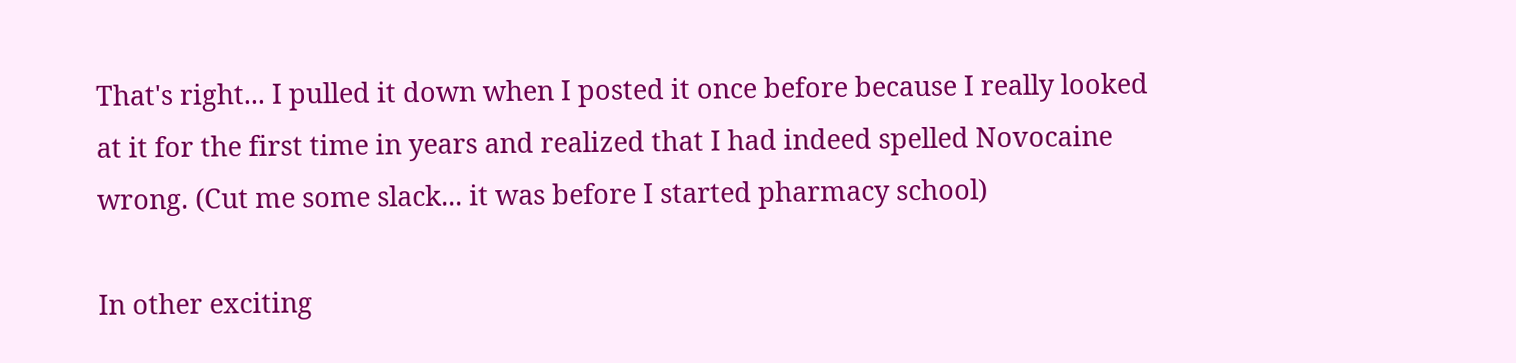That's right... I pulled it down when I posted it once before because I really looked at it for the first time in years and realized that I had indeed spelled Novocaine wrong. (Cut me some slack... it was before I started pharmacy school)

In other exciting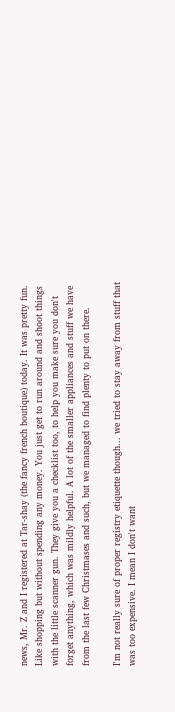news, Mr. Z and I registered at Tar-shay (the fancy french boutique) today. It was pretty fun. Like shopping but without spending any money. You just get to run around and shoot things with the little scanner gun. They give you a checklist too, to help you make sure you don't forget anything, which was mildly helpful. A lot of the smaller appliances and stuff we have from the last few Christmases and such, but we managed to find plenty to put on there.

I'm not really sure of proper registry etiquette though... we tried to stay away from stuff that was too expensive. I mean I don't want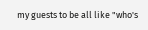my guests to be all like "who's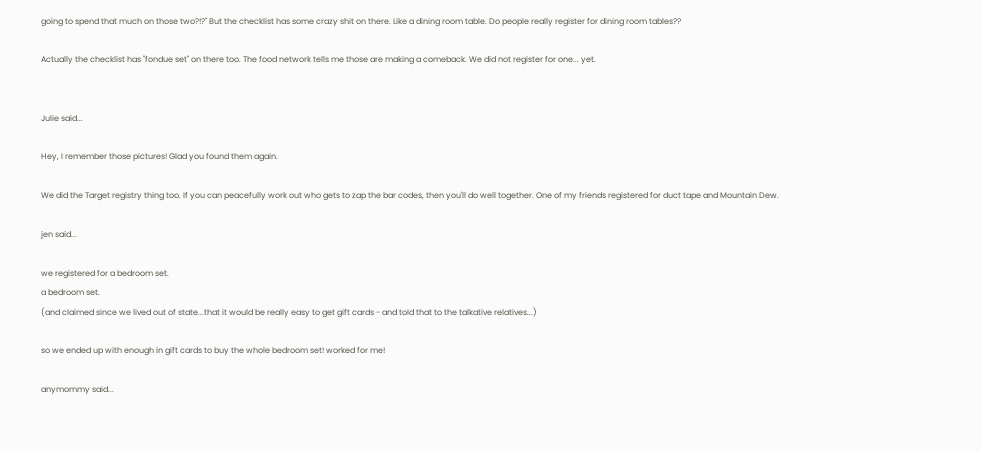going to spend that much on those two?!?" But the checklist has some crazy shit on there. Like a dining room table. Do people really register for dining room tables??

Actually the checklist has "fondue set" on there too. The food network tells me those are making a comeback. We did not register for one... yet.


Julie said...

Hey, I remember those pictures! Glad you found them again.

We did the Target registry thing too. If you can peacefully work out who gets to zap the bar codes, then you'll do well together. One of my friends registered for duct tape and Mountain Dew.

jen said...

we registered for a bedroom set.
a bedroom set.
(and claimed since we lived out of state...that it would be really easy to get gift cards - and told that to the talkative relatives...)

so we ended up with enough in gift cards to buy the whole bedroom set! worked for me!

anymommy said...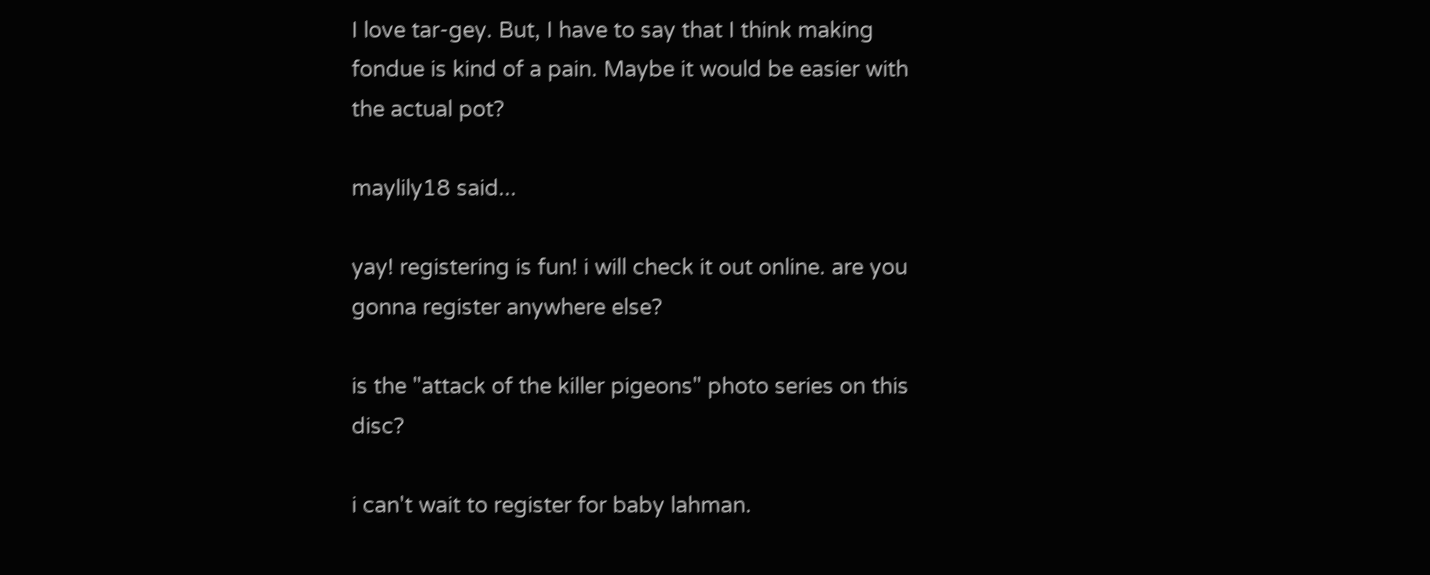I love tar-gey. But, I have to say that I think making fondue is kind of a pain. Maybe it would be easier with the actual pot?

maylily18 said...

yay! registering is fun! i will check it out online. are you gonna register anywhere else?

is the "attack of the killer pigeons" photo series on this disc?

i can't wait to register for baby lahman.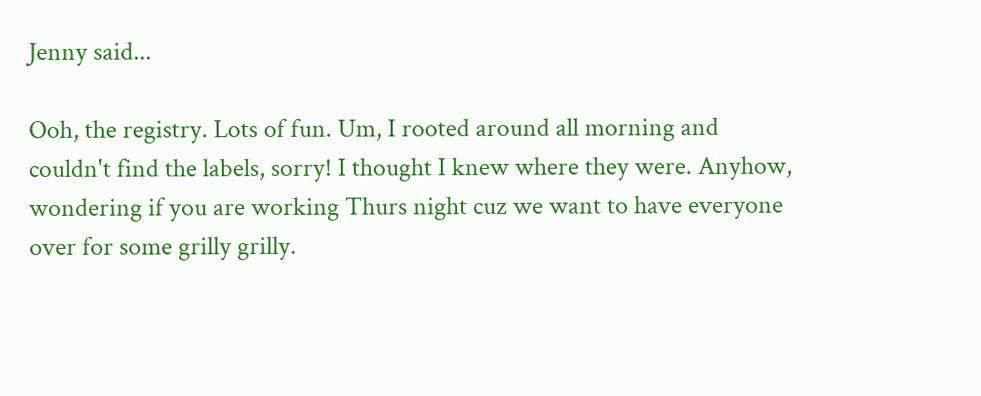Jenny said...

Ooh, the registry. Lots of fun. Um, I rooted around all morning and couldn't find the labels, sorry! I thought I knew where they were. Anyhow, wondering if you are working Thurs night cuz we want to have everyone over for some grilly grilly.